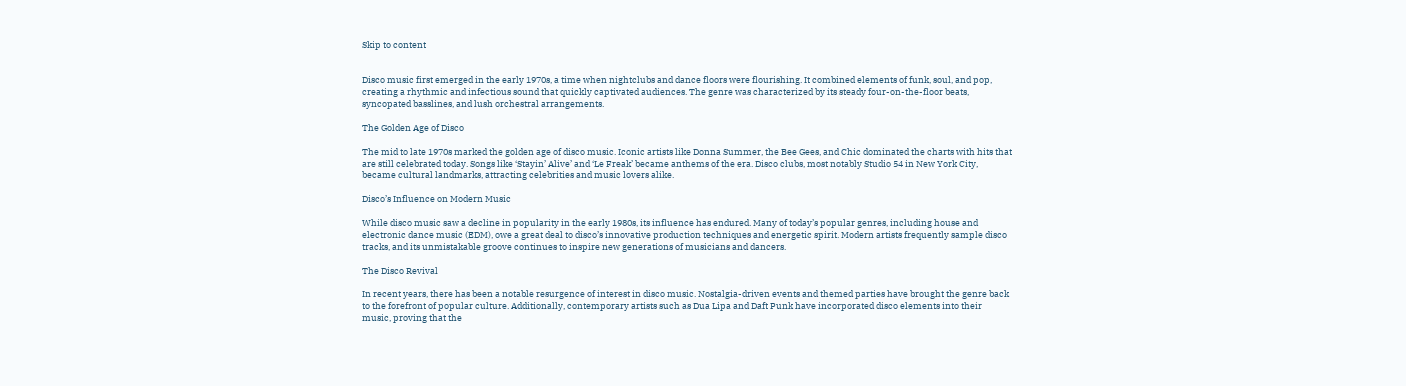Skip to content


Disco music first emerged in the early 1970s, a time when nightclubs and dance floors were flourishing. It combined elements of funk, soul, and pop, creating a rhythmic and infectious sound that quickly captivated audiences. The genre was characterized by its steady four-on-the-floor beats, syncopated basslines, and lush orchestral arrangements.

The Golden Age of Disco

The mid to late 1970s marked the golden age of disco music. Iconic artists like Donna Summer, the Bee Gees, and Chic dominated the charts with hits that are still celebrated today. Songs like ‘Stayin’ Alive’ and ‘Le Freak’ became anthems of the era. Disco clubs, most notably Studio 54 in New York City, became cultural landmarks, attracting celebrities and music lovers alike.

Disco’s Influence on Modern Music

While disco music saw a decline in popularity in the early 1980s, its influence has endured. Many of today’s popular genres, including house and electronic dance music (EDM), owe a great deal to disco’s innovative production techniques and energetic spirit. Modern artists frequently sample disco tracks, and its unmistakable groove continues to inspire new generations of musicians and dancers.

The Disco Revival

In recent years, there has been a notable resurgence of interest in disco music. Nostalgia-driven events and themed parties have brought the genre back to the forefront of popular culture. Additionally, contemporary artists such as Dua Lipa and Daft Punk have incorporated disco elements into their music, proving that the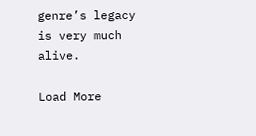genre’s legacy is very much alive.

Load More